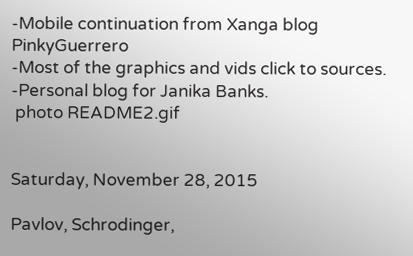-Mobile continuation from Xanga blog PinkyGuerrero
-Most of the graphics and vids click to sources.
-Personal blog for Janika Banks.
 photo README2.gif


Saturday, November 28, 2015

Pavlov, Schrodinger,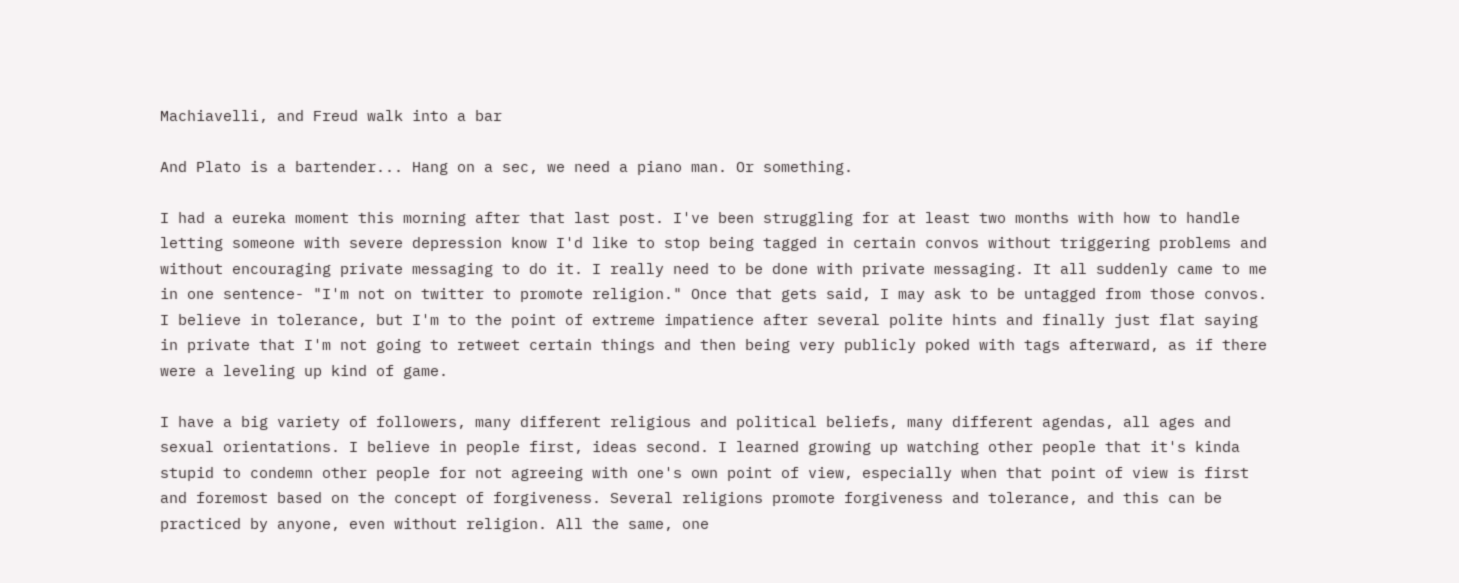Machiavelli, and Freud walk into a bar

And Plato is a bartender... Hang on a sec, we need a piano man. Or something.

I had a eureka moment this morning after that last post. I've been struggling for at least two months with how to handle letting someone with severe depression know I'd like to stop being tagged in certain convos without triggering problems and without encouraging private messaging to do it. I really need to be done with private messaging. It all suddenly came to me in one sentence- "I'm not on twitter to promote religion." Once that gets said, I may ask to be untagged from those convos. I believe in tolerance, but I'm to the point of extreme impatience after several polite hints and finally just flat saying in private that I'm not going to retweet certain things and then being very publicly poked with tags afterward, as if there were a leveling up kind of game.

I have a big variety of followers, many different religious and political beliefs, many different agendas, all ages and sexual orientations. I believe in people first, ideas second. I learned growing up watching other people that it's kinda stupid to condemn other people for not agreeing with one's own point of view, especially when that point of view is first and foremost based on the concept of forgiveness. Several religions promote forgiveness and tolerance, and this can be practiced by anyone, even without religion. All the same, one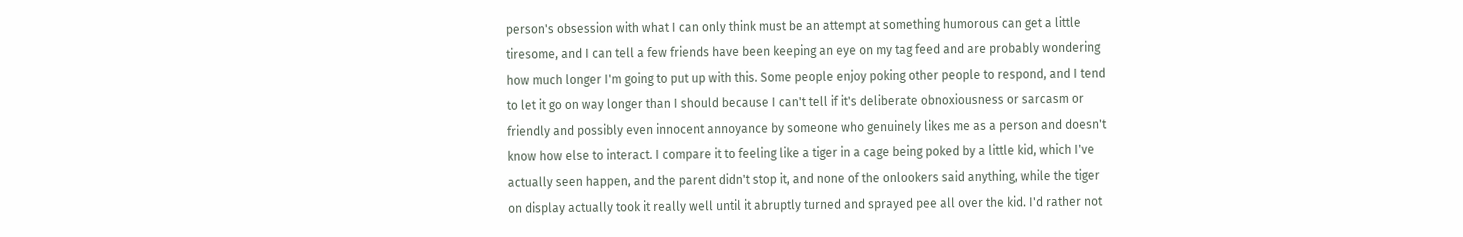person's obsession with what I can only think must be an attempt at something humorous can get a little tiresome, and I can tell a few friends have been keeping an eye on my tag feed and are probably wondering how much longer I'm going to put up with this. Some people enjoy poking other people to respond, and I tend to let it go on way longer than I should because I can't tell if it's deliberate obnoxiousness or sarcasm or friendly and possibly even innocent annoyance by someone who genuinely likes me as a person and doesn't know how else to interact. I compare it to feeling like a tiger in a cage being poked by a little kid, which I've actually seen happen, and the parent didn't stop it, and none of the onlookers said anything, while the tiger on display actually took it really well until it abruptly turned and sprayed pee all over the kid. I'd rather not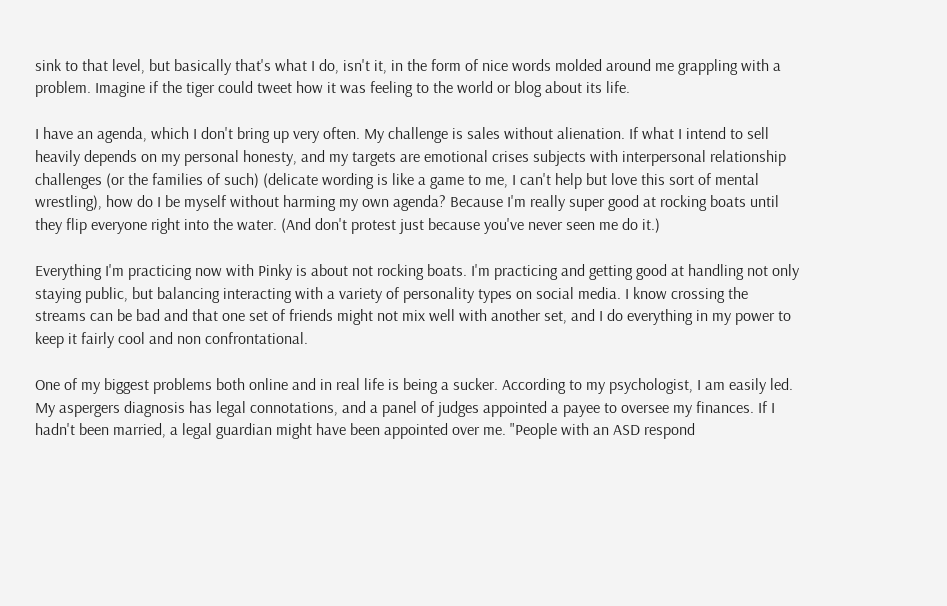sink to that level, but basically that's what I do, isn't it, in the form of nice words molded around me grappling with a problem. Imagine if the tiger could tweet how it was feeling to the world or blog about its life.

I have an agenda, which I don't bring up very often. My challenge is sales without alienation. If what I intend to sell heavily depends on my personal honesty, and my targets are emotional crises subjects with interpersonal relationship challenges (or the families of such) (delicate wording is like a game to me, I can't help but love this sort of mental wrestling), how do I be myself without harming my own agenda? Because I'm really super good at rocking boats until they flip everyone right into the water. (And don't protest just because you've never seen me do it.)

Everything I'm practicing now with Pinky is about not rocking boats. I'm practicing and getting good at handling not only staying public, but balancing interacting with a variety of personality types on social media. I know crossing the streams can be bad and that one set of friends might not mix well with another set, and I do everything in my power to keep it fairly cool and non confrontational.

One of my biggest problems both online and in real life is being a sucker. According to my psychologist, I am easily led. My aspergers diagnosis has legal connotations, and a panel of judges appointed a payee to oversee my finances. If I hadn't been married, a legal guardian might have been appointed over me. "People with an ASD respond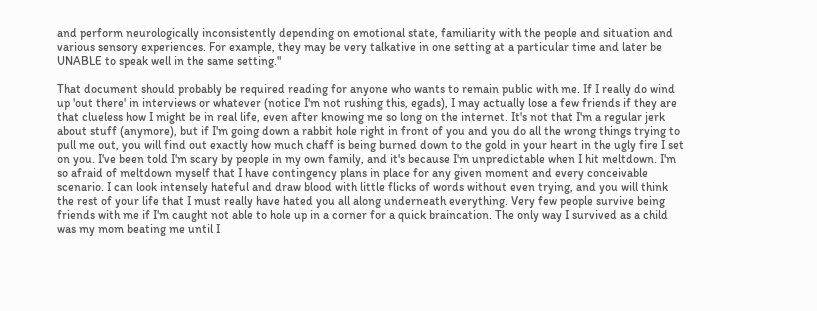and perform neurologically inconsistently depending on emotional state, familiarity with the people and situation and various sensory experiences. For example, they may be very talkative in one setting at a particular time and later be UNABLE to speak well in the same setting."

That document should probably be required reading for anyone who wants to remain public with me. If I really do wind up 'out there' in interviews or whatever (notice I'm not rushing this, egads), I may actually lose a few friends if they are that clueless how I might be in real life, even after knowing me so long on the internet. It's not that I'm a regular jerk about stuff (anymore), but if I'm going down a rabbit hole right in front of you and you do all the wrong things trying to pull me out, you will find out exactly how much chaff is being burned down to the gold in your heart in the ugly fire I set on you. I've been told I'm scary by people in my own family, and it's because I'm unpredictable when I hit meltdown. I'm so afraid of meltdown myself that I have contingency plans in place for any given moment and every conceivable scenario. I can look intensely hateful and draw blood with little flicks of words without even trying, and you will think the rest of your life that I must really have hated you all along underneath everything. Very few people survive being friends with me if I'm caught not able to hole up in a corner for a quick braincation. The only way I survived as a child was my mom beating me until I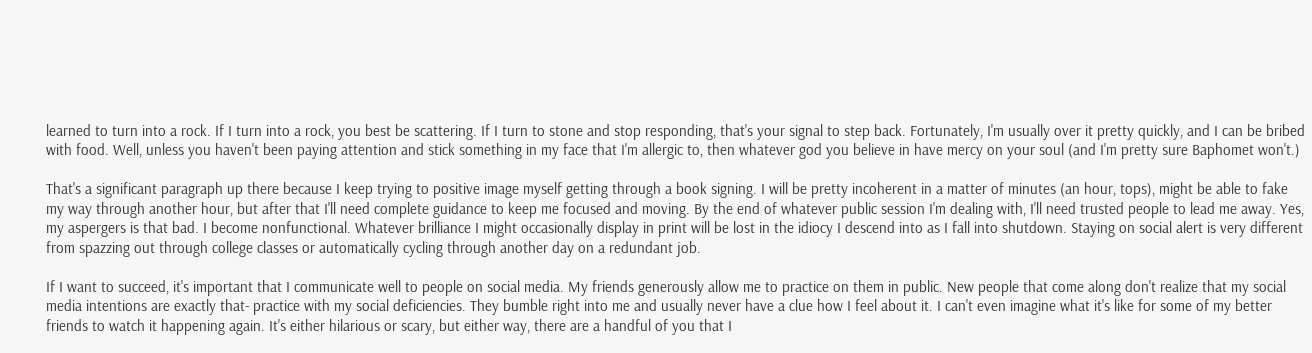learned to turn into a rock. If I turn into a rock, you best be scattering. If I turn to stone and stop responding, that's your signal to step back. Fortunately, I'm usually over it pretty quickly, and I can be bribed with food. Well, unless you haven't been paying attention and stick something in my face that I'm allergic to, then whatever god you believe in have mercy on your soul (and I'm pretty sure Baphomet won't.)

That's a significant paragraph up there because I keep trying to positive image myself getting through a book signing. I will be pretty incoherent in a matter of minutes (an hour, tops), might be able to fake my way through another hour, but after that I'll need complete guidance to keep me focused and moving. By the end of whatever public session I'm dealing with, I'll need trusted people to lead me away. Yes, my aspergers is that bad. I become nonfunctional. Whatever brilliance I might occasionally display in print will be lost in the idiocy I descend into as I fall into shutdown. Staying on social alert is very different from spazzing out through college classes or automatically cycling through another day on a redundant job.

If I want to succeed, it's important that I communicate well to people on social media. My friends generously allow me to practice on them in public. New people that come along don't realize that my social media intentions are exactly that- practice with my social deficiencies. They bumble right into me and usually never have a clue how I feel about it. I can't even imagine what it's like for some of my better friends to watch it happening again. It's either hilarious or scary, but either way, there are a handful of you that I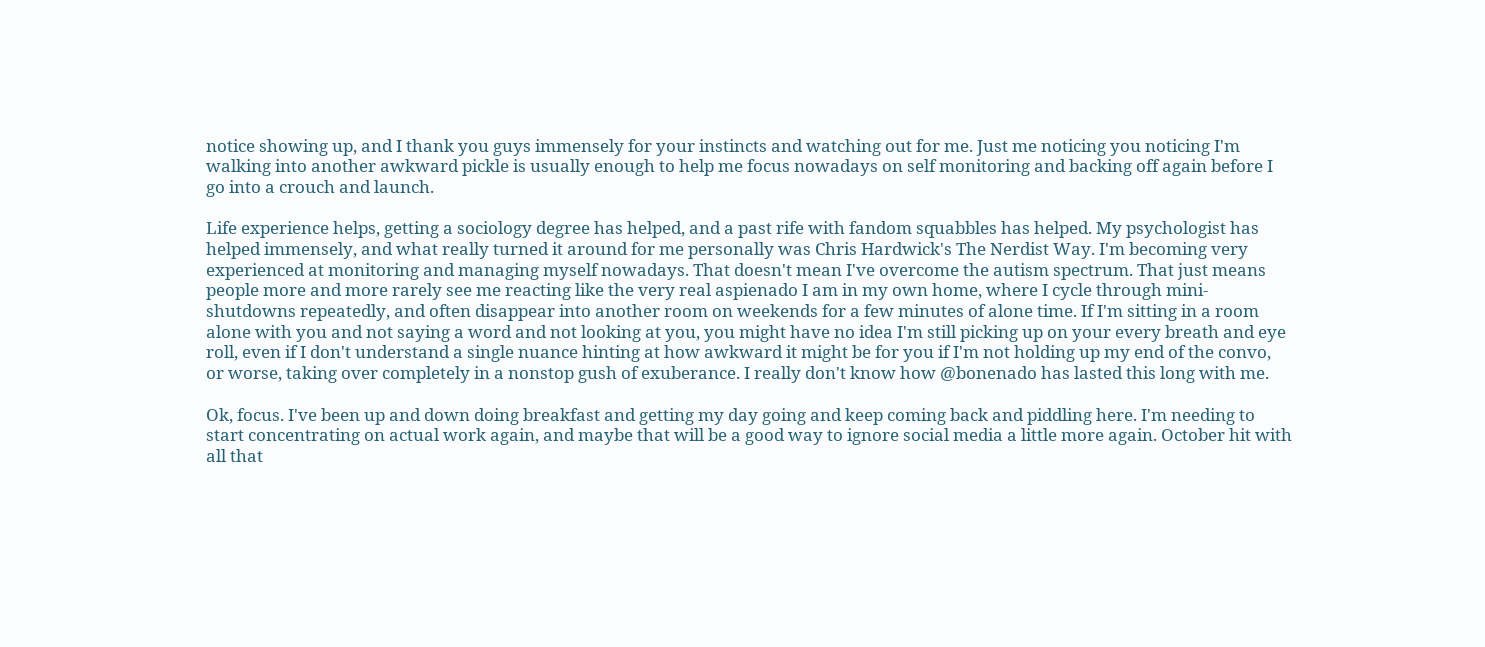notice showing up, and I thank you guys immensely for your instincts and watching out for me. Just me noticing you noticing I'm walking into another awkward pickle is usually enough to help me focus nowadays on self monitoring and backing off again before I go into a crouch and launch.

Life experience helps, getting a sociology degree has helped, and a past rife with fandom squabbles has helped. My psychologist has helped immensely, and what really turned it around for me personally was Chris Hardwick's The Nerdist Way. I'm becoming very experienced at monitoring and managing myself nowadays. That doesn't mean I've overcome the autism spectrum. That just means people more and more rarely see me reacting like the very real aspienado I am in my own home, where I cycle through mini-shutdowns repeatedly, and often disappear into another room on weekends for a few minutes of alone time. If I'm sitting in a room alone with you and not saying a word and not looking at you, you might have no idea I'm still picking up on your every breath and eye roll, even if I don't understand a single nuance hinting at how awkward it might be for you if I'm not holding up my end of the convo, or worse, taking over completely in a nonstop gush of exuberance. I really don't know how @bonenado has lasted this long with me.

Ok, focus. I've been up and down doing breakfast and getting my day going and keep coming back and piddling here. I'm needing to start concentrating on actual work again, and maybe that will be a good way to ignore social media a little more again. October hit with all that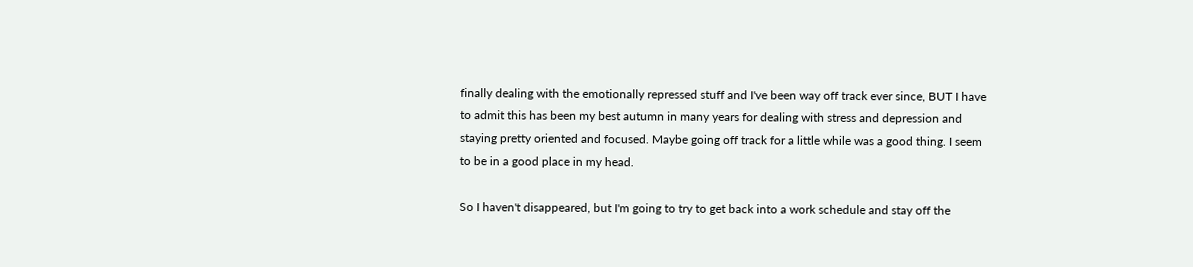finally dealing with the emotionally repressed stuff and I've been way off track ever since, BUT I have to admit this has been my best autumn in many years for dealing with stress and depression and staying pretty oriented and focused. Maybe going off track for a little while was a good thing. I seem to be in a good place in my head.

So I haven't disappeared, but I'm going to try to get back into a work schedule and stay off the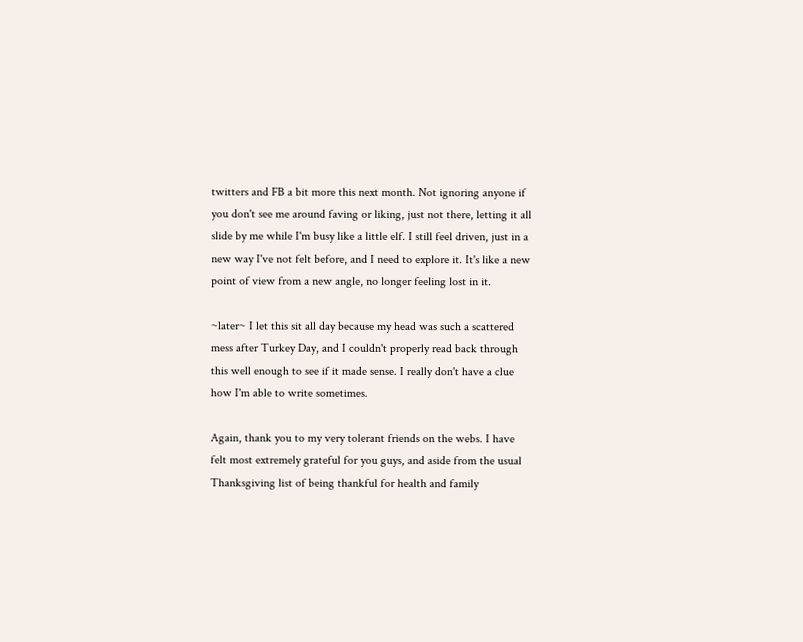twitters and FB a bit more this next month. Not ignoring anyone if you don't see me around faving or liking, just not there, letting it all slide by me while I'm busy like a little elf. I still feel driven, just in a new way I've not felt before, and I need to explore it. It's like a new point of view from a new angle, no longer feeling lost in it.

~later~ I let this sit all day because my head was such a scattered mess after Turkey Day, and I couldn't properly read back through this well enough to see if it made sense. I really don't have a clue how I'm able to write sometimes.

Again, thank you to my very tolerant friends on the webs. I have felt most extremely grateful for you guys, and aside from the usual Thanksgiving list of being thankful for health and family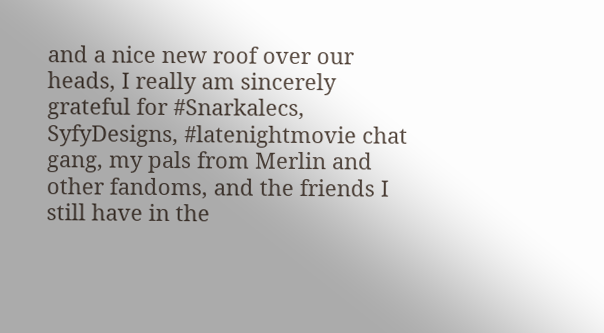and a nice new roof over our heads, I really am sincerely grateful for #Snarkalecs, SyfyDesigns, #latenightmovie chat gang, my pals from Merlin and other fandoms, and the friends I still have in the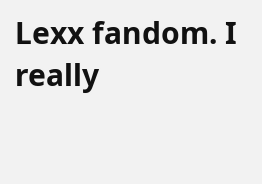Lexx fandom. I really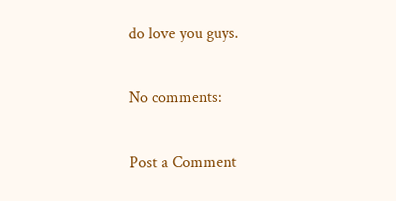do love you guys.

No comments:

Post a Comment